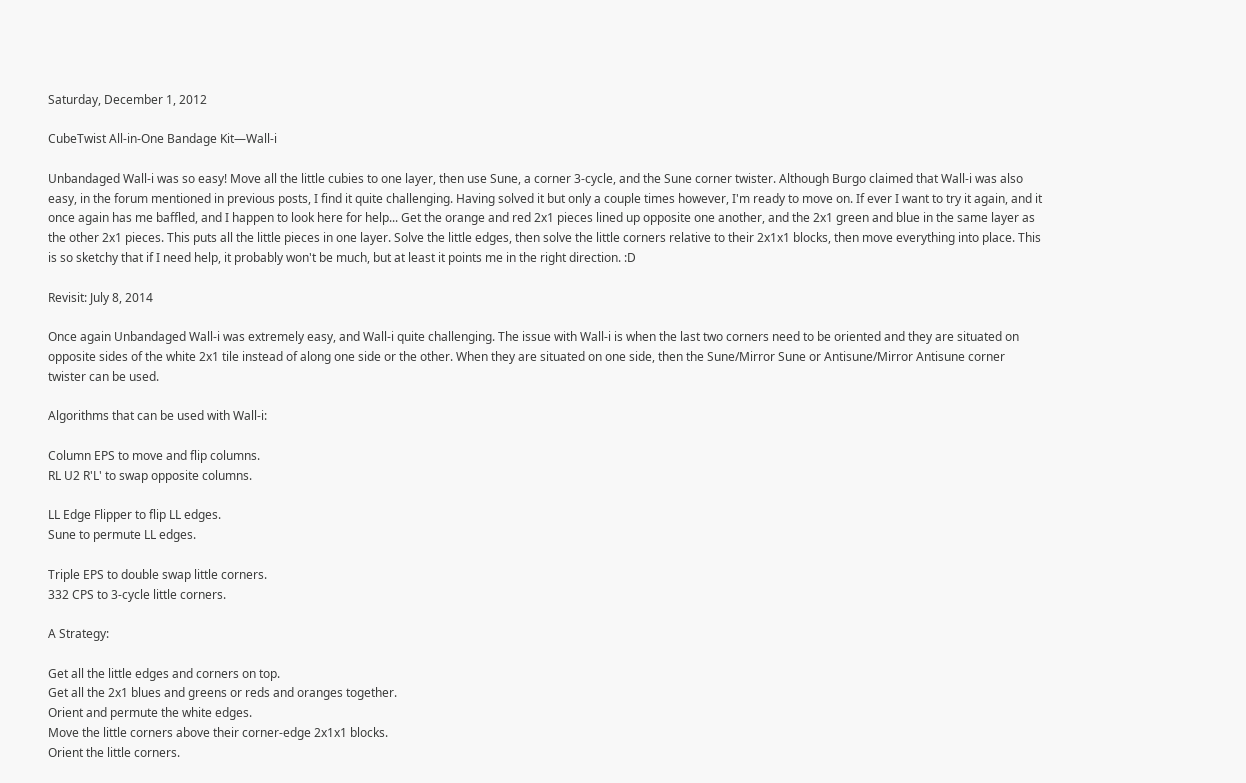Saturday, December 1, 2012

CubeTwist All-in-One Bandage Kit—Wall-i

Unbandaged Wall-i was so easy! Move all the little cubies to one layer, then use Sune, a corner 3-cycle, and the Sune corner twister. Although Burgo claimed that Wall-i was also easy, in the forum mentioned in previous posts, I find it quite challenging. Having solved it but only a couple times however, I'm ready to move on. If ever I want to try it again, and it once again has me baffled, and I happen to look here for help... Get the orange and red 2x1 pieces lined up opposite one another, and the 2x1 green and blue in the same layer as the other 2x1 pieces. This puts all the little pieces in one layer. Solve the little edges, then solve the little corners relative to their 2x1x1 blocks, then move everything into place. This is so sketchy that if I need help, it probably won't be much, but at least it points me in the right direction. :D

Revisit: July 8, 2014

Once again Unbandaged Wall-i was extremely easy, and Wall-i quite challenging. The issue with Wall-i is when the last two corners need to be oriented and they are situated on opposite sides of the white 2x1 tile instead of along one side or the other. When they are situated on one side, then the Sune/Mirror Sune or Antisune/Mirror Antisune corner twister can be used.

Algorithms that can be used with Wall-i:

Column EPS to move and flip columns.
RL U2 R'L' to swap opposite columns.

LL Edge Flipper to flip LL edges.
Sune to permute LL edges.

Triple EPS to double swap little corners.
332 CPS to 3-cycle little corners.

A Strategy:

Get all the little edges and corners on top.
Get all the 2x1 blues and greens or reds and oranges together.
Orient and permute the white edges.
Move the little corners above their corner-edge 2x1x1 blocks.
Orient the little corners.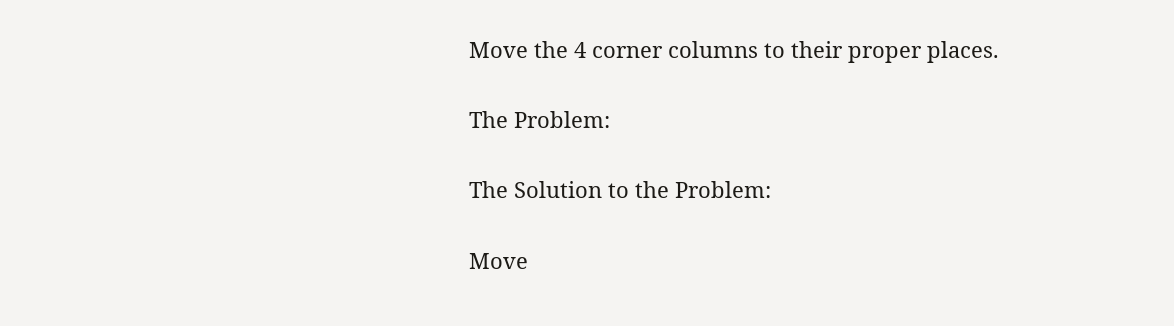Move the 4 corner columns to their proper places.

The Problem:

The Solution to the Problem:

Move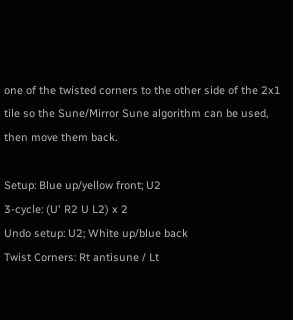one of the twisted corners to the other side of the 2x1 tile so the Sune/Mirror Sune algorithm can be used, then move them back.

Setup: Blue up/yellow front; U2
3-cycle: (U' R2 U L2) x 2
Undo setup: U2; White up/blue back
Twist Corners: Rt antisune / Lt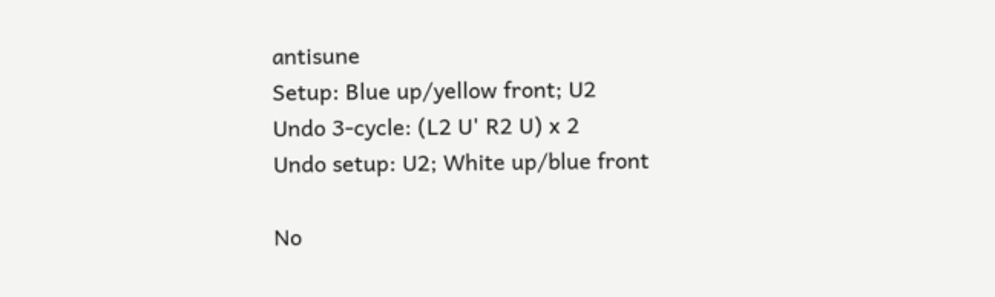antisune
Setup: Blue up/yellow front; U2
Undo 3-cycle: (L2 U' R2 U) x 2
Undo setup: U2; White up/blue front

No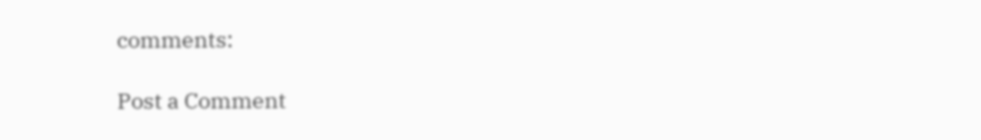comments:

Post a Comment